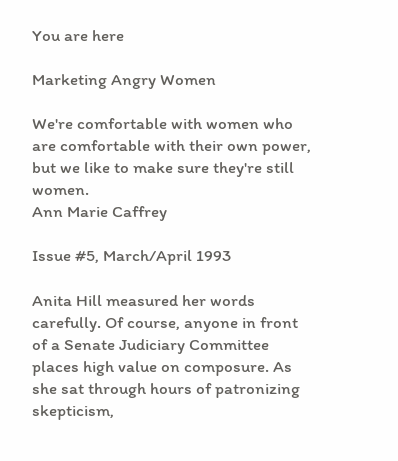You are here

Marketing Angry Women

We're comfortable with women who are comfortable with their own power, but we like to make sure they're still women.
Ann Marie Caffrey

Issue #5, March/April 1993

Anita Hill measured her words carefully. Of course, anyone in front of a Senate Judiciary Committee places high value on composure. As she sat through hours of patronizing skepticism,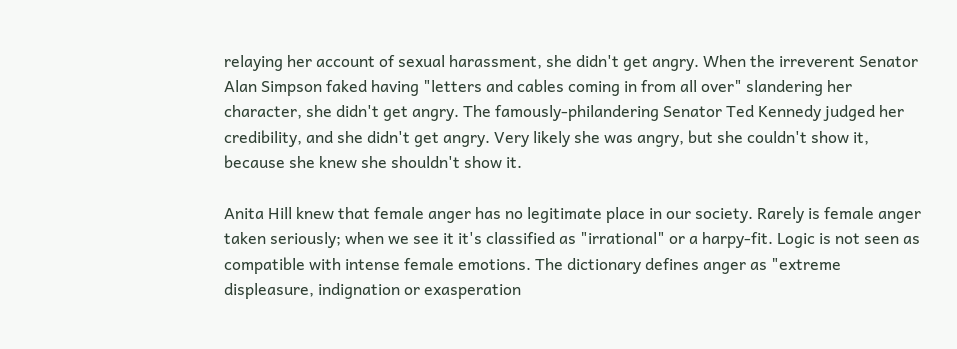relaying her account of sexual harassment, she didn't get angry. When the irreverent Senator Alan Simpson faked having "letters and cables coming in from all over" slandering her character, she didn't get angry. The famously-philandering Senator Ted Kennedy judged her credibility, and she didn't get angry. Very likely she was angry, but she couldn't show it, because she knew she shouldn't show it.

Anita Hill knew that female anger has no legitimate place in our society. Rarely is female anger taken seriously; when we see it it's classified as "irrational" or a harpy-fit. Logic is not seen as compatible with intense female emotions. The dictionary defines anger as "extreme displeasure, indignation or exasperation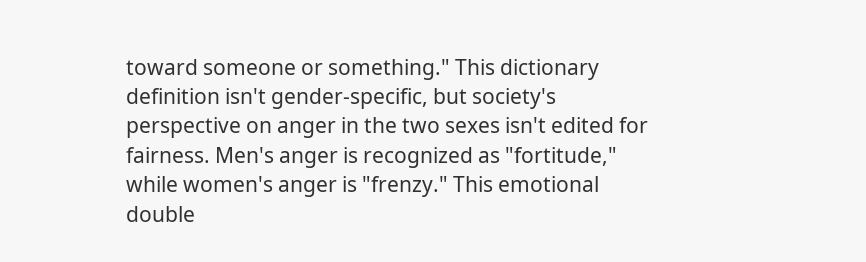toward someone or something." This dictionary definition isn't gender-specific, but society's perspective on anger in the two sexes isn't edited for fairness. Men's anger is recognized as "fortitude," while women's anger is "frenzy." This emotional double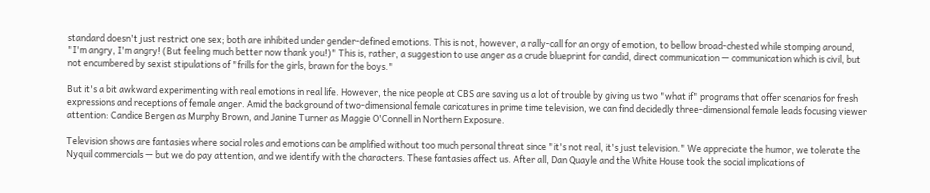standard doesn't just restrict one sex; both are inhibited under gender-defined emotions. This is not, however, a rally-call for an orgy of emotion, to bellow broad-chested while stomping around, "I'm angry, I'm angry! (But feeling much better now thank you!)" This is, rather, a suggestion to use anger as a crude blueprint for candid, direct communication — communication which is civil, but not encumbered by sexist stipulations of "frills for the girls, brawn for the boys."

But it's a bit awkward experimenting with real emotions in real life. However, the nice people at CBS are saving us a lot of trouble by giving us two "what if" programs that offer scenarios for fresh expressions and receptions of female anger. Amid the background of two-dimensional female caricatures in prime time television, we can find decidedly three-dimensional female leads focusing viewer attention: Candice Bergen as Murphy Brown, and Janine Turner as Maggie O'Connell in Northern Exposure.

Television shows are fantasies where social roles and emotions can be amplified without too much personal threat since "it's not real, it's just television." We appreciate the humor, we tolerate the Nyquil commercials — but we do pay attention, and we identify with the characters. These fantasies affect us. After all, Dan Quayle and the White House took the social implications of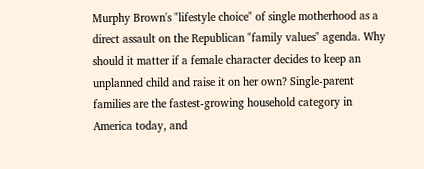Murphy Brown's "lifestyle choice" of single motherhood as a direct assault on the Republican "family values" agenda. Why should it matter if a female character decides to keep an unplanned child and raise it on her own? Single-parent families are the fastest-growing household category in America today, and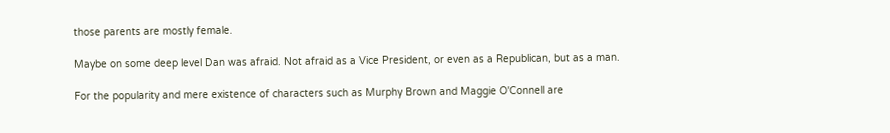those parents are mostly female.

Maybe on some deep level Dan was afraid. Not afraid as a Vice President, or even as a Republican, but as a man.

For the popularity and mere existence of characters such as Murphy Brown and Maggie O'Connell are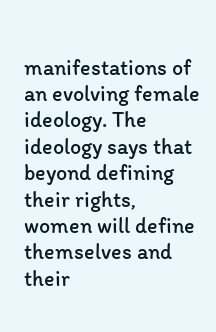manifestations of an evolving female ideology. The ideology says that beyond defining their rights, women will define themselves and their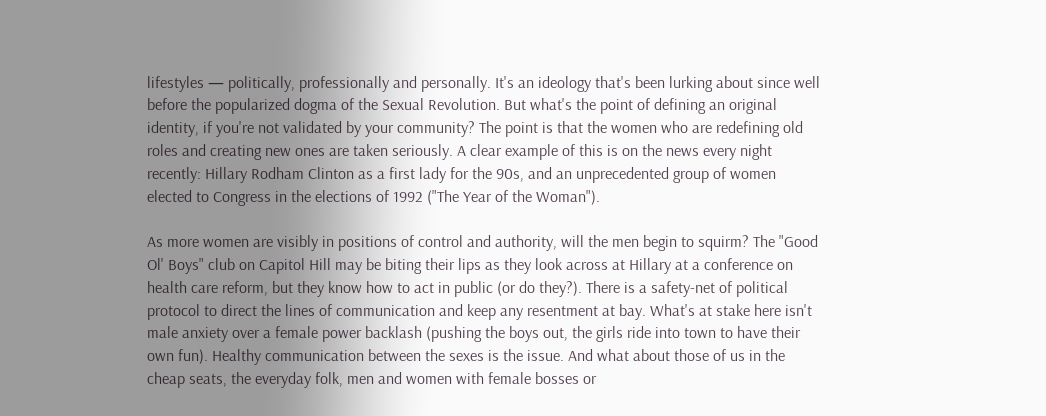lifestyles — politically, professionally and personally. It's an ideology that's been lurking about since well before the popularized dogma of the Sexual Revolution. But what's the point of defining an original identity, if you're not validated by your community? The point is that the women who are redefining old roles and creating new ones are taken seriously. A clear example of this is on the news every night recently: Hillary Rodham Clinton as a first lady for the 90s, and an unprecedented group of women elected to Congress in the elections of 1992 ("The Year of the Woman").

As more women are visibly in positions of control and authority, will the men begin to squirm? The "Good Ol' Boys" club on Capitol Hill may be biting their lips as they look across at Hillary at a conference on health care reform, but they know how to act in public (or do they?). There is a safety-net of political protocol to direct the lines of communication and keep any resentment at bay. What's at stake here isn't male anxiety over a female power backlash (pushing the boys out, the girls ride into town to have their own fun). Healthy communication between the sexes is the issue. And what about those of us in the cheap seats, the everyday folk, men and women with female bosses or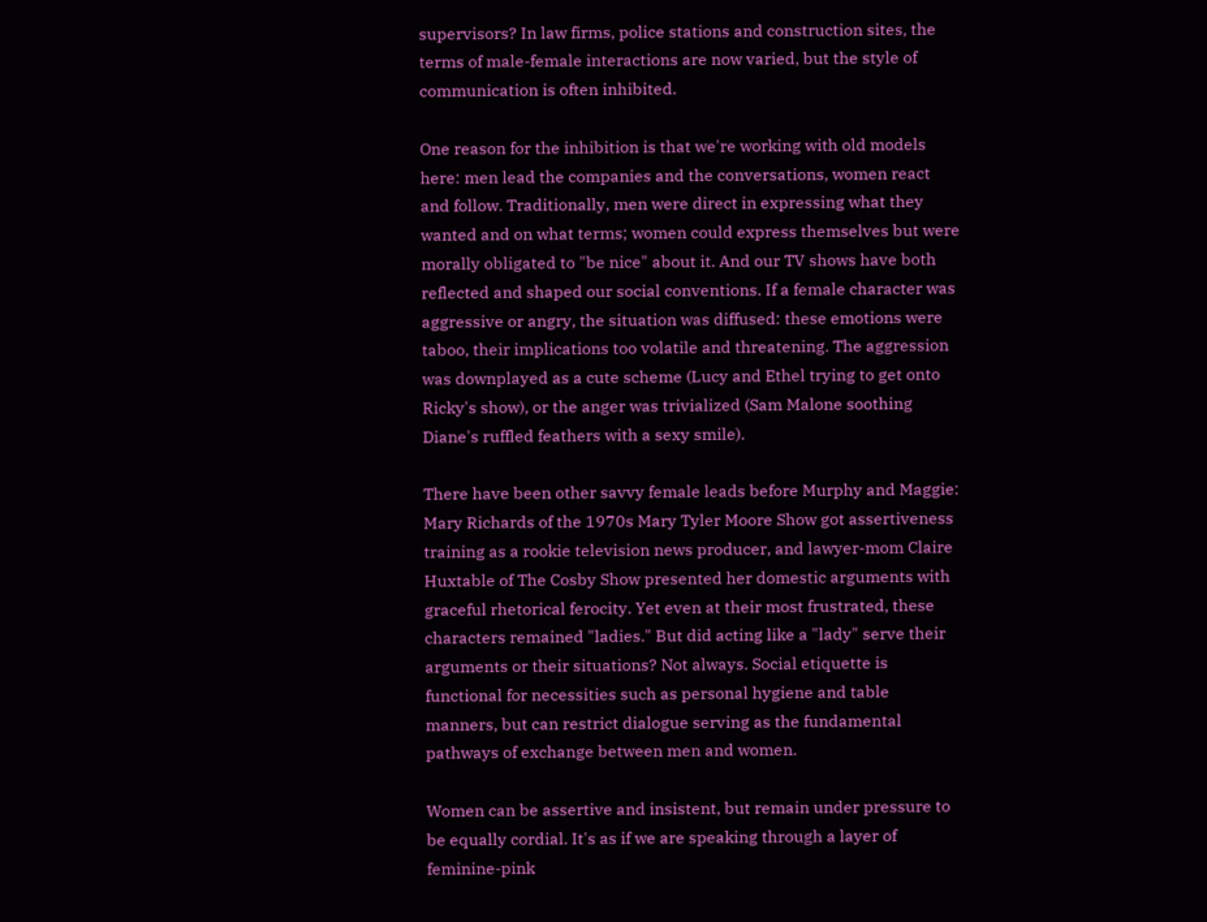supervisors? In law firms, police stations and construction sites, the terms of male-female interactions are now varied, but the style of communication is often inhibited.

One reason for the inhibition is that we're working with old models here: men lead the companies and the conversations, women react and follow. Traditionally, men were direct in expressing what they wanted and on what terms; women could express themselves but were morally obligated to "be nice" about it. And our TV shows have both reflected and shaped our social conventions. If a female character was aggressive or angry, the situation was diffused: these emotions were taboo, their implications too volatile and threatening. The aggression was downplayed as a cute scheme (Lucy and Ethel trying to get onto Ricky's show), or the anger was trivialized (Sam Malone soothing Diane's ruffled feathers with a sexy smile).

There have been other savvy female leads before Murphy and Maggie: Mary Richards of the 1970s Mary Tyler Moore Show got assertiveness training as a rookie television news producer, and lawyer-mom Claire Huxtable of The Cosby Show presented her domestic arguments with graceful rhetorical ferocity. Yet even at their most frustrated, these characters remained "ladies." But did acting like a "lady" serve their arguments or their situations? Not always. Social etiquette is functional for necessities such as personal hygiene and table manners, but can restrict dialogue serving as the fundamental pathways of exchange between men and women.

Women can be assertive and insistent, but remain under pressure to be equally cordial. It's as if we are speaking through a layer of feminine-pink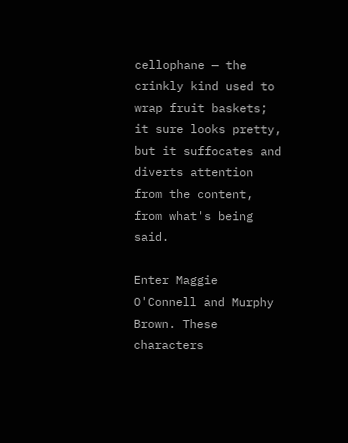cellophane — the crinkly kind used to wrap fruit baskets; it sure looks pretty, but it suffocates and diverts attention from the content, from what's being said.

Enter Maggie O'Connell and Murphy Brown. These characters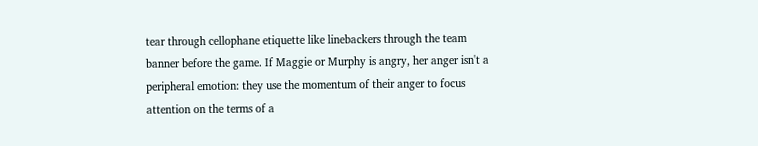tear through cellophane etiquette like linebackers through the team banner before the game. If Maggie or Murphy is angry, her anger isn't a peripheral emotion: they use the momentum of their anger to focus attention on the terms of a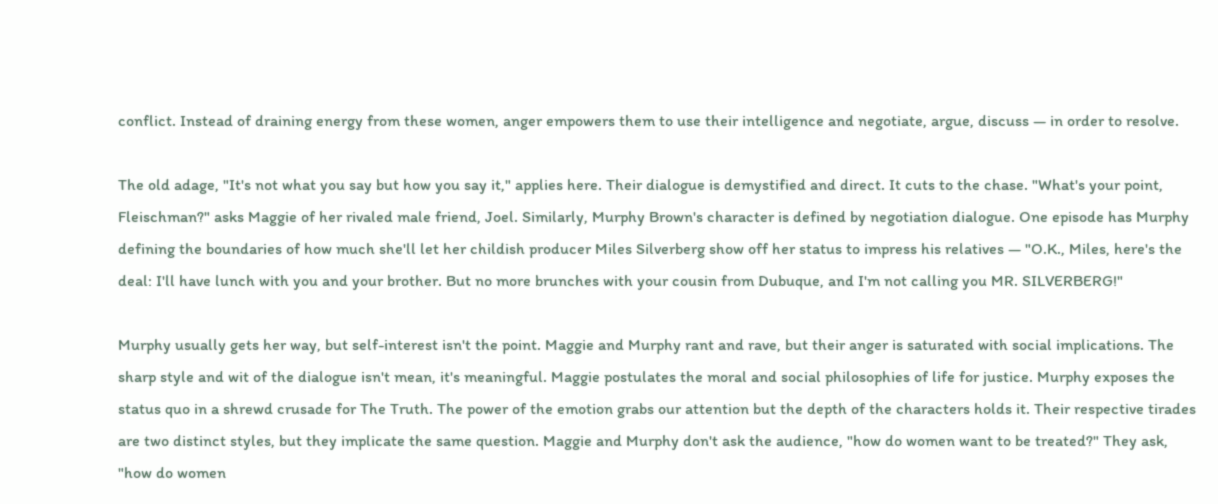conflict. Instead of draining energy from these women, anger empowers them to use their intelligence and negotiate, argue, discuss — in order to resolve.

The old adage, "It's not what you say but how you say it," applies here. Their dialogue is demystified and direct. It cuts to the chase. "What's your point, Fleischman?" asks Maggie of her rivaled male friend, Joel. Similarly, Murphy Brown's character is defined by negotiation dialogue. One episode has Murphy defining the boundaries of how much she'll let her childish producer Miles Silverberg show off her status to impress his relatives — "O.K., Miles, here's the deal: I'll have lunch with you and your brother. But no more brunches with your cousin from Dubuque, and I'm not calling you MR. SILVERBERG!"

Murphy usually gets her way, but self-interest isn't the point. Maggie and Murphy rant and rave, but their anger is saturated with social implications. The sharp style and wit of the dialogue isn't mean, it's meaningful. Maggie postulates the moral and social philosophies of life for justice. Murphy exposes the status quo in a shrewd crusade for The Truth. The power of the emotion grabs our attention but the depth of the characters holds it. Their respective tirades are two distinct styles, but they implicate the same question. Maggie and Murphy don't ask the audience, "how do women want to be treated?" They ask, "how do women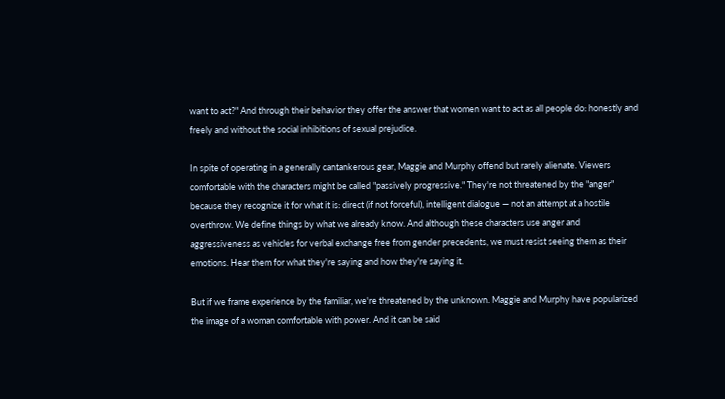want to act?" And through their behavior they offer the answer that women want to act as all people do: honestly and freely and without the social inhibitions of sexual prejudice.

In spite of operating in a generally cantankerous gear, Maggie and Murphy offend but rarely alienate. Viewers comfortable with the characters might be called "passively progressive." They're not threatened by the "anger" because they recognize it for what it is: direct (if not forceful), intelligent dialogue — not an attempt at a hostile overthrow. We define things by what we already know. And although these characters use anger and aggressiveness as vehicles for verbal exchange free from gender precedents, we must resist seeing them as their emotions. Hear them for what they're saying and how they're saying it.

But if we frame experience by the familiar, we're threatened by the unknown. Maggie and Murphy have popularized the image of a woman comfortable with power. And it can be said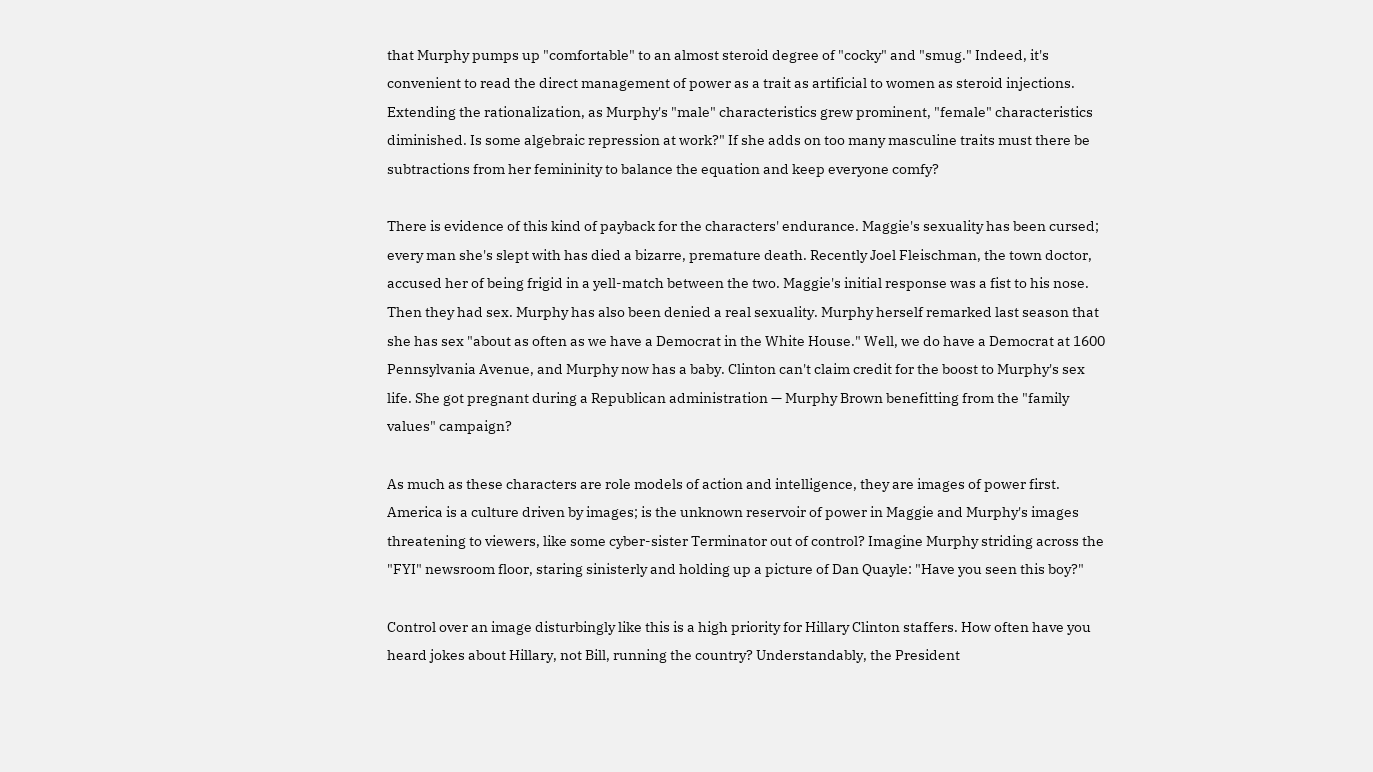that Murphy pumps up "comfortable" to an almost steroid degree of "cocky" and "smug." Indeed, it's convenient to read the direct management of power as a trait as artificial to women as steroid injections. Extending the rationalization, as Murphy's "male" characteristics grew prominent, "female" characteristics diminished. Is some algebraic repression at work?" If she adds on too many masculine traits must there be subtractions from her femininity to balance the equation and keep everyone comfy?

There is evidence of this kind of payback for the characters' endurance. Maggie's sexuality has been cursed; every man she's slept with has died a bizarre, premature death. Recently Joel Fleischman, the town doctor, accused her of being frigid in a yell-match between the two. Maggie's initial response was a fist to his nose. Then they had sex. Murphy has also been denied a real sexuality. Murphy herself remarked last season that she has sex "about as often as we have a Democrat in the White House." Well, we do have a Democrat at 1600 Pennsylvania Avenue, and Murphy now has a baby. Clinton can't claim credit for the boost to Murphy's sex life. She got pregnant during a Republican administration — Murphy Brown benefitting from the "family values" campaign?

As much as these characters are role models of action and intelligence, they are images of power first. America is a culture driven by images; is the unknown reservoir of power in Maggie and Murphy's images threatening to viewers, like some cyber-sister Terminator out of control? Imagine Murphy striding across the "FYI" newsroom floor, staring sinisterly and holding up a picture of Dan Quayle: "Have you seen this boy?"

Control over an image disturbingly like this is a high priority for Hillary Clinton staffers. How often have you heard jokes about Hillary, not Bill, running the country? Understandably, the President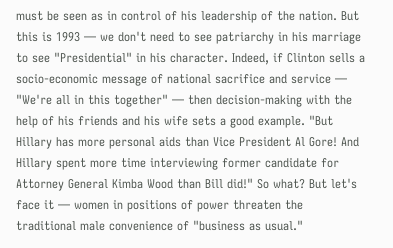must be seen as in control of his leadership of the nation. But this is 1993 — we don't need to see patriarchy in his marriage to see "Presidential" in his character. Indeed, if Clinton sells a socio-economic message of national sacrifice and service — "We're all in this together" — then decision-making with the help of his friends and his wife sets a good example. "But Hillary has more personal aids than Vice President Al Gore! And Hillary spent more time interviewing former candidate for Attorney General Kimba Wood than Bill did!" So what? But let's face it — women in positions of power threaten the traditional male convenience of "business as usual."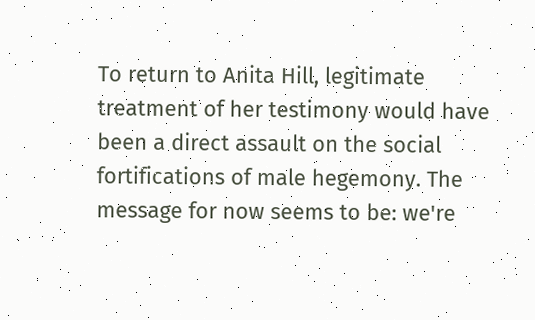To return to Anita Hill, legitimate treatment of her testimony would have been a direct assault on the social fortifications of male hegemony. The message for now seems to be: we're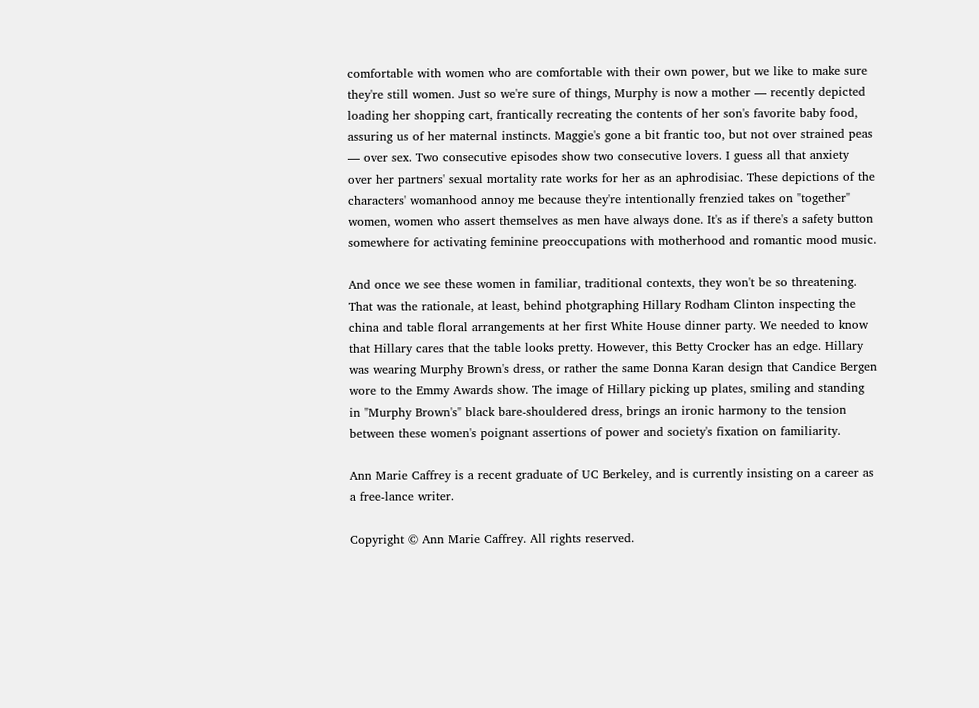comfortable with women who are comfortable with their own power, but we like to make sure they're still women. Just so we're sure of things, Murphy is now a mother — recently depicted loading her shopping cart, frantically recreating the contents of her son's favorite baby food, assuring us of her maternal instincts. Maggie's gone a bit frantic too, but not over strained peas — over sex. Two consecutive episodes show two consecutive lovers. I guess all that anxiety over her partners' sexual mortality rate works for her as an aphrodisiac. These depictions of the characters' womanhood annoy me because they're intentionally frenzied takes on "together" women, women who assert themselves as men have always done. It's as if there's a safety button somewhere for activating feminine preoccupations with motherhood and romantic mood music.

And once we see these women in familiar, traditional contexts, they won't be so threatening. That was the rationale, at least, behind photgraphing Hillary Rodham Clinton inspecting the china and table floral arrangements at her first White House dinner party. We needed to know that Hillary cares that the table looks pretty. However, this Betty Crocker has an edge. Hillary was wearing Murphy Brown's dress, or rather the same Donna Karan design that Candice Bergen wore to the Emmy Awards show. The image of Hillary picking up plates, smiling and standing in "Murphy Brown's" black bare-shouldered dress, brings an ironic harmony to the tension between these women's poignant assertions of power and society's fixation on familiarity.

Ann Marie Caffrey is a recent graduate of UC Berkeley, and is currently insisting on a career as a free-lance writer.

Copyright © Ann Marie Caffrey. All rights reserved.